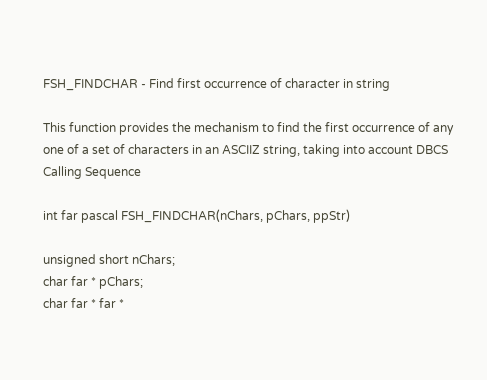FSH_FINDCHAR - Find first occurrence of character in string

This function provides the mechanism to find the first occurrence of any
one of a set of characters in an ASCIIZ string, taking into account DBCS
Calling Sequence

int far pascal FSH_FINDCHAR(nChars, pChars, ppStr)

unsigned short nChars;
char far * pChars;
char far * far *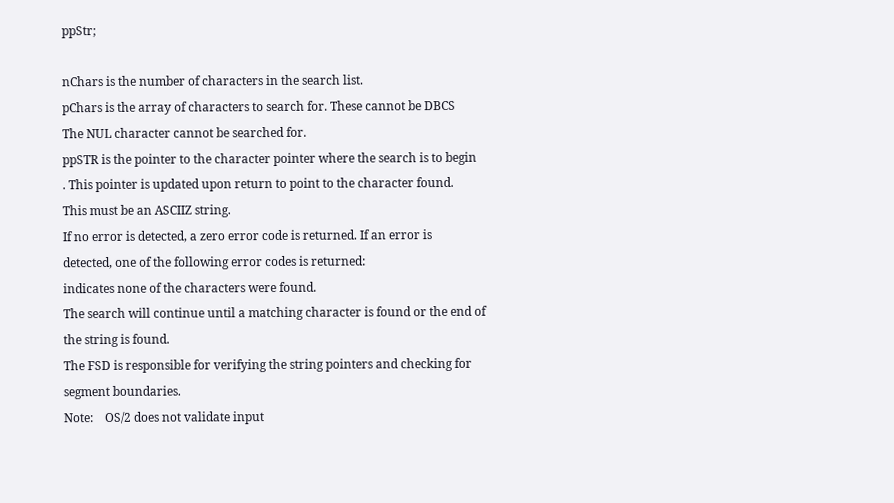ppStr;

nChars is the number of characters in the search list.
pChars is the array of characters to search for. These cannot be DBCS
The NUL character cannot be searched for.
ppSTR is the pointer to the character pointer where the search is to begin
. This pointer is updated upon return to point to the character found.
This must be an ASCIIZ string.
If no error is detected, a zero error code is returned. If an error is
detected, one of the following error codes is returned:
indicates none of the characters were found.
The search will continue until a matching character is found or the end of
the string is found.
The FSD is responsible for verifying the string pointers and checking for
segment boundaries.
Note:    OS/2 does not validate input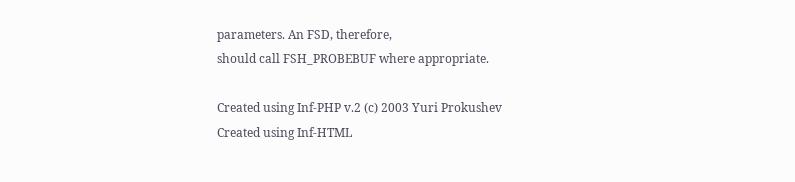parameters. An FSD, therefore,
should call FSH_PROBEBUF where appropriate.

Created using Inf-PHP v.2 (c) 2003 Yuri Prokushev
Created using Inf-HTML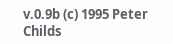v.0.9b (c) 1995 Peter Childs